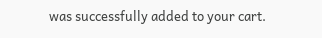was successfully added to your cart.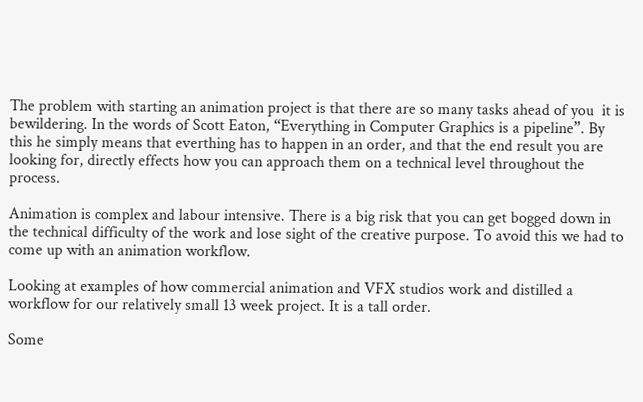The problem with starting an animation project is that there are so many tasks ahead of you  it is bewildering. In the words of Scott Eaton, “Everything in Computer Graphics is a pipeline”. By this he simply means that everthing has to happen in an order, and that the end result you are looking for, directly effects how you can approach them on a technical level throughout the process.

Animation is complex and labour intensive. There is a big risk that you can get bogged down in the technical difficulty of the work and lose sight of the creative purpose. To avoid this we had to come up with an animation workflow.

Looking at examples of how commercial animation and VFX studios work and distilled a workflow for our relatively small 13 week project. It is a tall order.

Some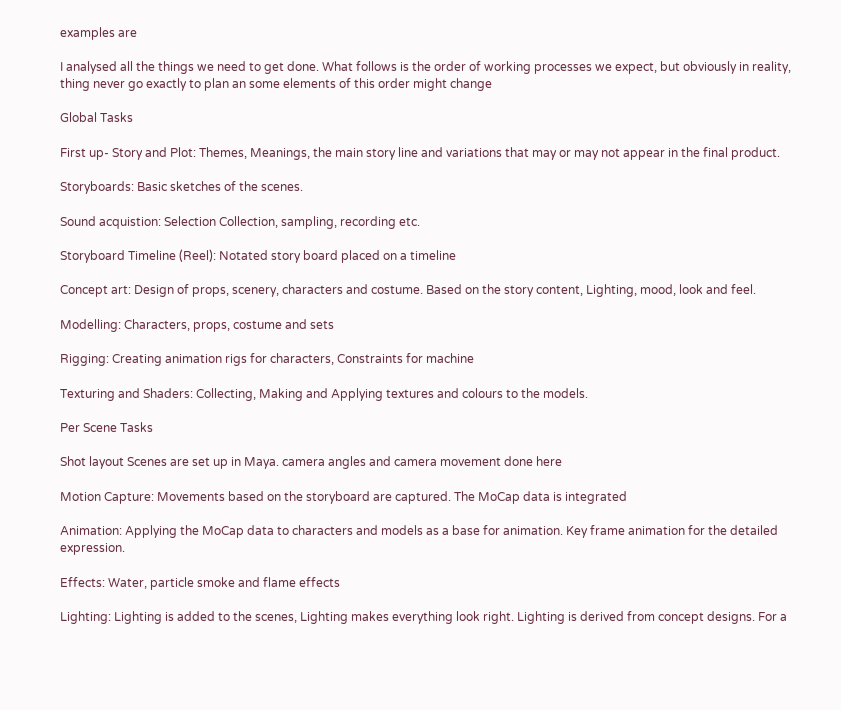examples are

I analysed all the things we need to get done. What follows is the order of working processes we expect, but obviously in reality, thing never go exactly to plan an some elements of this order might change

Global Tasks

First up- Story and Plot: Themes, Meanings, the main story line and variations that may or may not appear in the final product.

Storyboards: Basic sketches of the scenes.

Sound acquistion: Selection Collection, sampling, recording etc.

Storyboard Timeline (Reel): Notated story board placed on a timeline

Concept art: Design of props, scenery, characters and costume. Based on the story content, Lighting, mood, look and feel.

Modelling: Characters, props, costume and sets

Rigging: Creating animation rigs for characters, Constraints for machine

Texturing and Shaders: Collecting, Making and Applying textures and colours to the models.

Per Scene Tasks

Shot layout Scenes are set up in Maya. camera angles and camera movement done here

Motion Capture: Movements based on the storyboard are captured. The MoCap data is integrated

Animation: Applying the MoCap data to characters and models as a base for animation. Key frame animation for the detailed expression.

Effects: Water, particle smoke and flame effects

Lighting: Lighting is added to the scenes, Lighting makes everything look right. Lighting is derived from concept designs. For a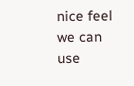nice feel we can use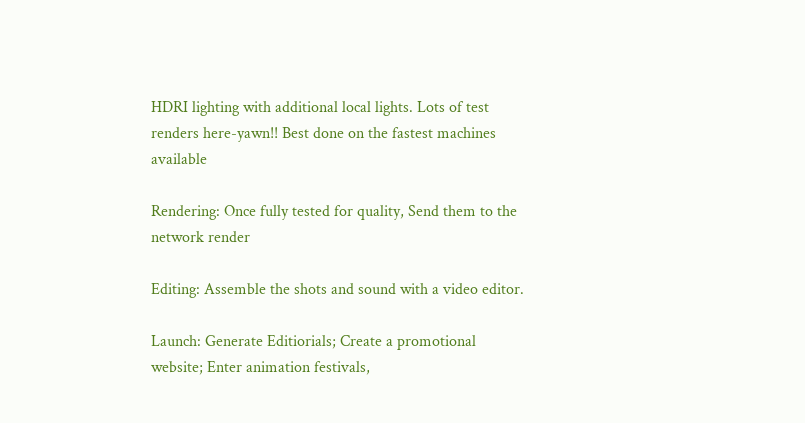HDRI lighting with additional local lights. Lots of test renders here-yawn!! Best done on the fastest machines available

Rendering: Once fully tested for quality, Send them to the network render

Editing: Assemble the shots and sound with a video editor.

Launch: Generate Editiorials; Create a promotional website; Enter animation festivals,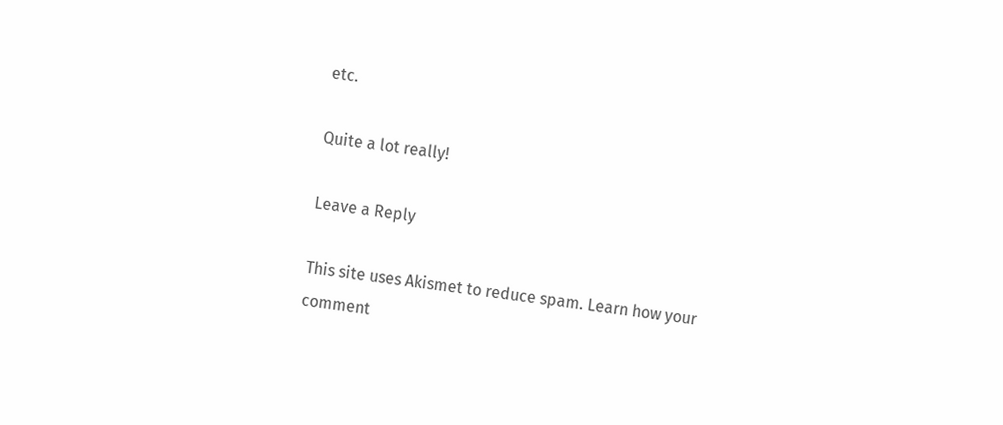etc.

Quite a lot really!

Leave a Reply

This site uses Akismet to reduce spam. Learn how your comment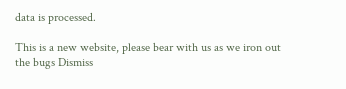data is processed.

This is a new website, please bear with us as we iron out the bugs Dismiss